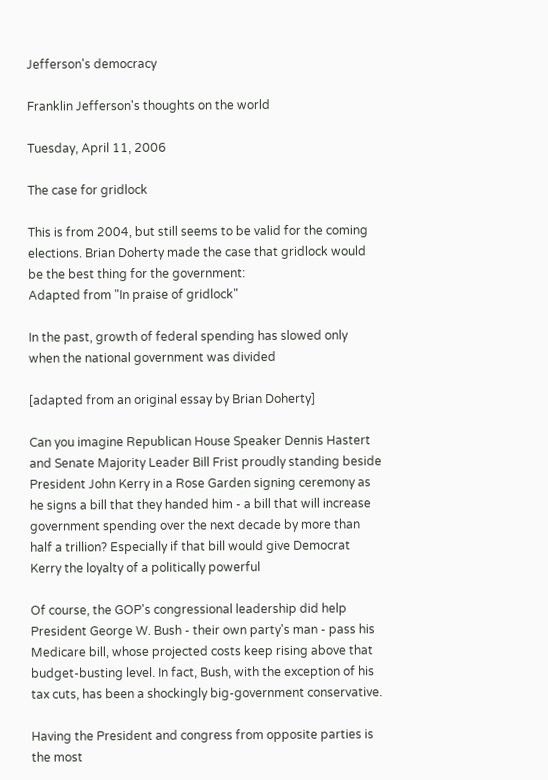Jefferson's democracy

Franklin Jefferson's thoughts on the world

Tuesday, April 11, 2006

The case for gridlock

This is from 2004, but still seems to be valid for the coming elections. Brian Doherty made the case that gridlock would be the best thing for the government:
Adapted from "In praise of gridlock"

In the past, growth of federal spending has slowed only when the national government was divided

[adapted from an original essay by Brian Doherty]

Can you imagine Republican House Speaker Dennis Hastert and Senate Majority Leader Bill Frist proudly standing beside President John Kerry in a Rose Garden signing ceremony as he signs a bill that they handed him - a bill that will increase government spending over the next decade by more than half a trillion? Especially if that bill would give Democrat Kerry the loyalty of a politically powerful

Of course, the GOP's congressional leadership did help President George W. Bush - their own party's man - pass his Medicare bill, whose projected costs keep rising above that budget-busting level. In fact, Bush, with the exception of his tax cuts, has been a shockingly big-government conservative.

Having the President and congress from opposite parties is the most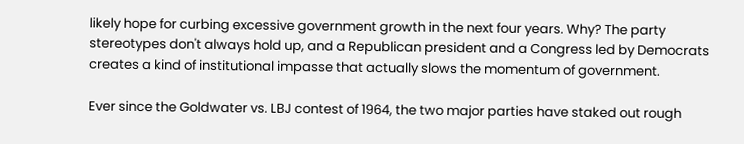likely hope for curbing excessive government growth in the next four years. Why? The party stereotypes don't always hold up, and a Republican president and a Congress led by Democrats creates a kind of institutional impasse that actually slows the momentum of government.

Ever since the Goldwater vs. LBJ contest of 1964, the two major parties have staked out rough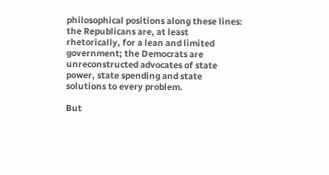philosophical positions along these lines: the Republicans are, at least rhetorically, for a lean and limited government; the Democrats are unreconstructed advocates of state power, state spending and state solutions to every problem.

But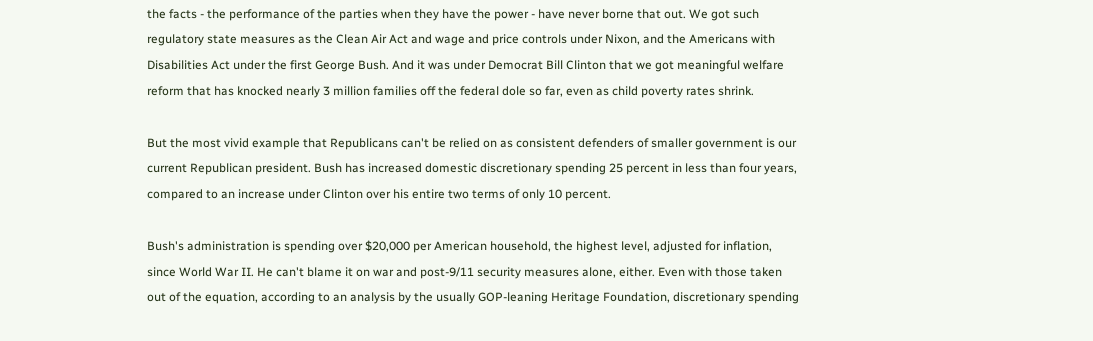the facts - the performance of the parties when they have the power - have never borne that out. We got such regulatory state measures as the Clean Air Act and wage and price controls under Nixon, and the Americans with Disabilities Act under the first George Bush. And it was under Democrat Bill Clinton that we got meaningful welfare reform that has knocked nearly 3 million families off the federal dole so far, even as child poverty rates shrink.

But the most vivid example that Republicans can't be relied on as consistent defenders of smaller government is our current Republican president. Bush has increased domestic discretionary spending 25 percent in less than four years, compared to an increase under Clinton over his entire two terms of only 10 percent.

Bush's administration is spending over $20,000 per American household, the highest level, adjusted for inflation, since World War II. He can't blame it on war and post-9/11 security measures alone, either. Even with those taken out of the equation, according to an analysis by the usually GOP-leaning Heritage Foundation, discretionary spending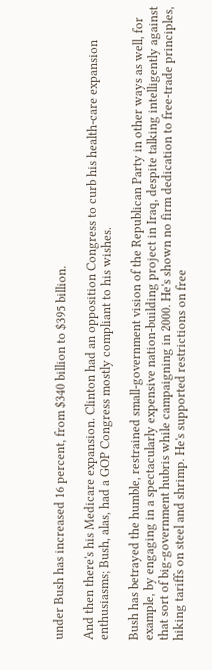under Bush has increased 16 percent, from $340 billion to $395 billion.

And then there's his Medicare expansion. Clinton had an opposition Congress to curb his health-care expansion enthusiasms; Bush, alas, had a GOP Congress mostly compliant to his wishes.

Bush has betrayed the humble, restrained small-government vision of the Republican Party in other ways as well, for example, by engaging in a spectacularly expensive nation-building project in Iraq, despite talking intelligently against that sort of big-government hubris while campaigning in 2000. He's shown no firm dedication to free-trade principles, hiking tariffs on steel and shrimp. He's supported restrictions on free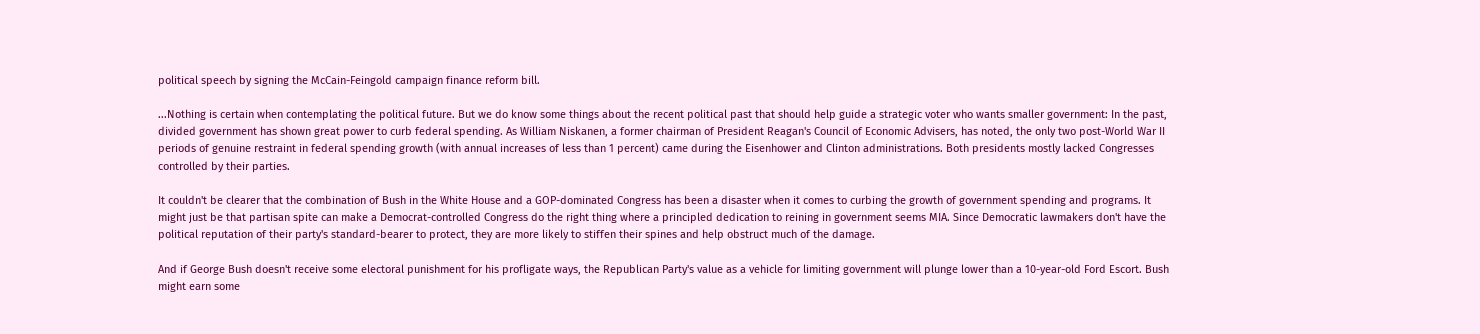political speech by signing the McCain-Feingold campaign finance reform bill.

...Nothing is certain when contemplating the political future. But we do know some things about the recent political past that should help guide a strategic voter who wants smaller government: In the past, divided government has shown great power to curb federal spending. As William Niskanen, a former chairman of President Reagan's Council of Economic Advisers, has noted, the only two post-World War II periods of genuine restraint in federal spending growth (with annual increases of less than 1 percent) came during the Eisenhower and Clinton administrations. Both presidents mostly lacked Congresses controlled by their parties.

It couldn't be clearer that the combination of Bush in the White House and a GOP-dominated Congress has been a disaster when it comes to curbing the growth of government spending and programs. It might just be that partisan spite can make a Democrat-controlled Congress do the right thing where a principled dedication to reining in government seems MIA. Since Democratic lawmakers don't have the political reputation of their party's standard-bearer to protect, they are more likely to stiffen their spines and help obstruct much of the damage.

And if George Bush doesn't receive some electoral punishment for his profligate ways, the Republican Party's value as a vehicle for limiting government will plunge lower than a 10-year-old Ford Escort. Bush might earn some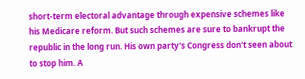short-term electoral advantage through expensive schemes like his Medicare reform. But such schemes are sure to bankrupt the republic in the long run. His own party's Congress don't seen about to stop him. A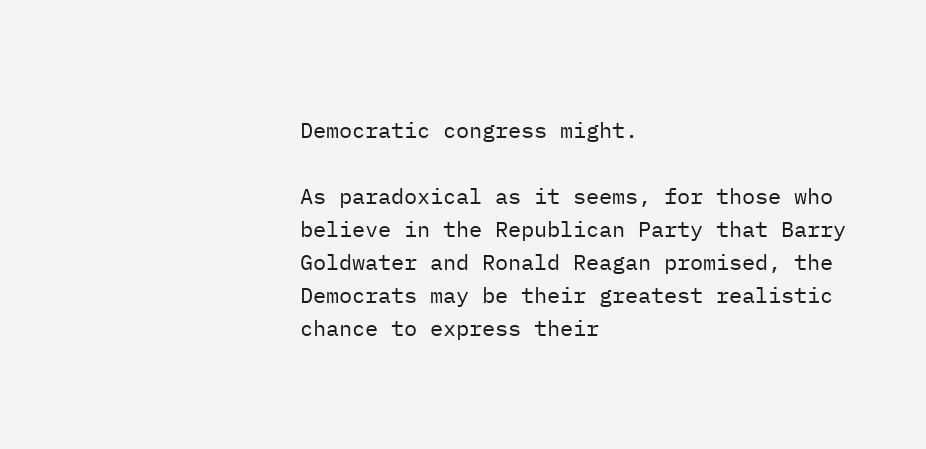Democratic congress might.

As paradoxical as it seems, for those who believe in the Republican Party that Barry Goldwater and Ronald Reagan promised, the Democrats may be their greatest realistic chance to express their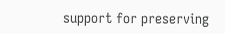support for preserving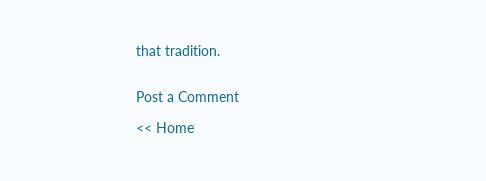that tradition.


Post a Comment

<< Home